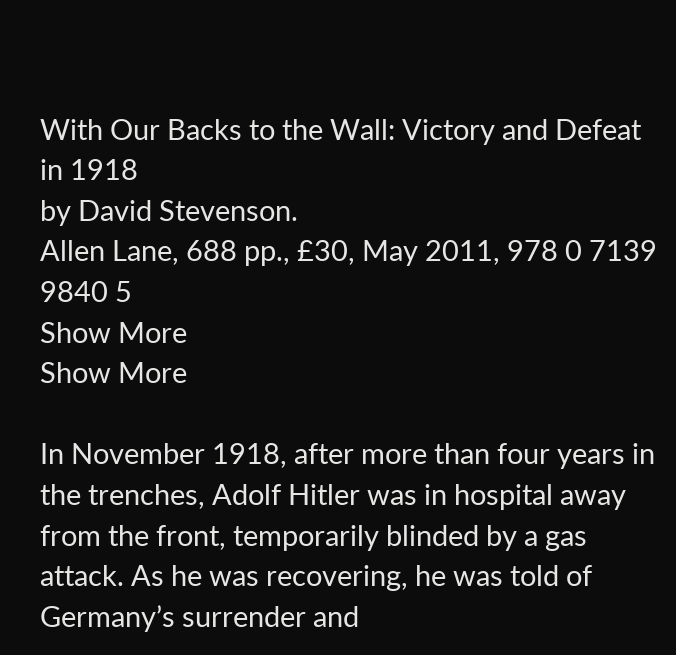With Our Backs to the Wall: Victory and Defeat in 1918
by David Stevenson.
Allen Lane, 688 pp., £30, May 2011, 978 0 7139 9840 5
Show More
Show More

In November 1918, after more than four years in the trenches, Adolf Hitler was in hospital away from the front, temporarily blinded by a gas attack. As he was recovering, he was told of Germany’s surrender and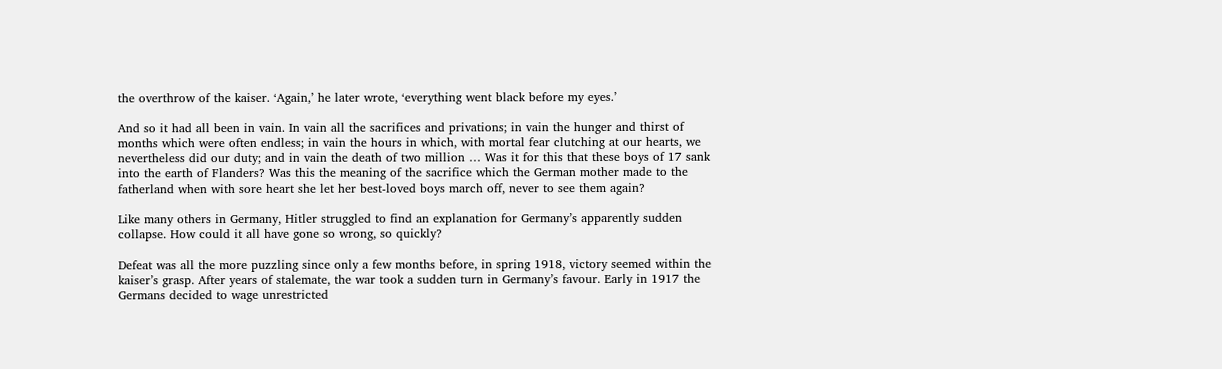the overthrow of the kaiser. ‘Again,’ he later wrote, ‘everything went black before my eyes.’

And so it had all been in vain. In vain all the sacrifices and privations; in vain the hunger and thirst of months which were often endless; in vain the hours in which, with mortal fear clutching at our hearts, we nevertheless did our duty; and in vain the death of two million … Was it for this that these boys of 17 sank into the earth of Flanders? Was this the meaning of the sacrifice which the German mother made to the fatherland when with sore heart she let her best-loved boys march off, never to see them again?

Like many others in Germany, Hitler struggled to find an explanation for Germany’s apparently sudden collapse. How could it all have gone so wrong, so quickly?

Defeat was all the more puzzling since only a few months before, in spring 1918, victory seemed within the kaiser’s grasp. After years of stalemate, the war took a sudden turn in Germany’s favour. Early in 1917 the Germans decided to wage unrestricted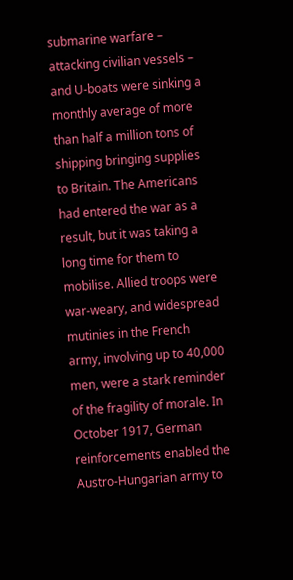submarine warfare – attacking civilian vessels – and U-boats were sinking a monthly average of more than half a million tons of shipping bringing supplies to Britain. The Americans had entered the war as a result, but it was taking a long time for them to mobilise. Allied troops were war-weary, and widespread mutinies in the French army, involving up to 40,000 men, were a stark reminder of the fragility of morale. In October 1917, German reinforcements enabled the Austro-Hungarian army to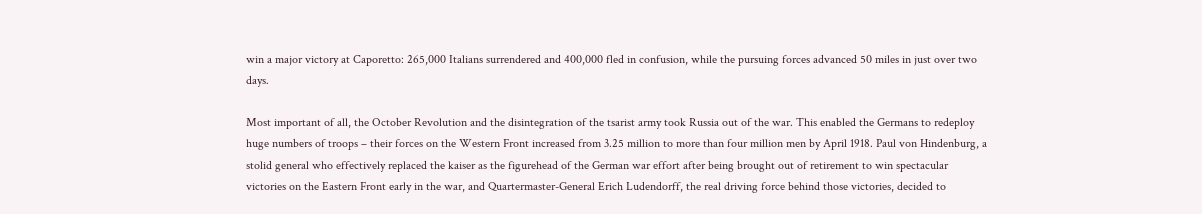win a major victory at Caporetto: 265,000 Italians surrendered and 400,000 fled in confusion, while the pursuing forces advanced 50 miles in just over two days.

Most important of all, the October Revolution and the disintegration of the tsarist army took Russia out of the war. This enabled the Germans to redeploy huge numbers of troops – their forces on the Western Front increased from 3.25 million to more than four million men by April 1918. Paul von Hindenburg, a stolid general who effectively replaced the kaiser as the figurehead of the German war effort after being brought out of retirement to win spectacular victories on the Eastern Front early in the war, and Quartermaster-General Erich Ludendorff, the real driving force behind those victories, decided to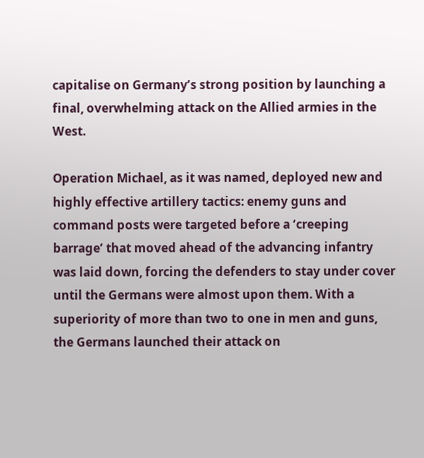capitalise on Germany’s strong position by launching a final, overwhelming attack on the Allied armies in the West.

Operation Michael, as it was named, deployed new and highly effective artillery tactics: enemy guns and command posts were targeted before a ‘creeping barrage’ that moved ahead of the advancing infantry was laid down, forcing the defenders to stay under cover until the Germans were almost upon them. With a superiority of more than two to one in men and guns, the Germans launched their attack on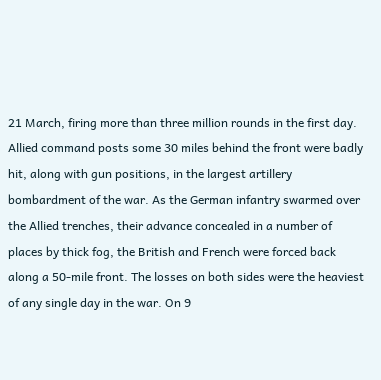21 March, firing more than three million rounds in the first day. Allied command posts some 30 miles behind the front were badly hit, along with gun positions, in the largest artillery bombardment of the war. As the German infantry swarmed over the Allied trenches, their advance concealed in a number of places by thick fog, the British and French were forced back along a 50-mile front. The losses on both sides were the heaviest of any single day in the war. On 9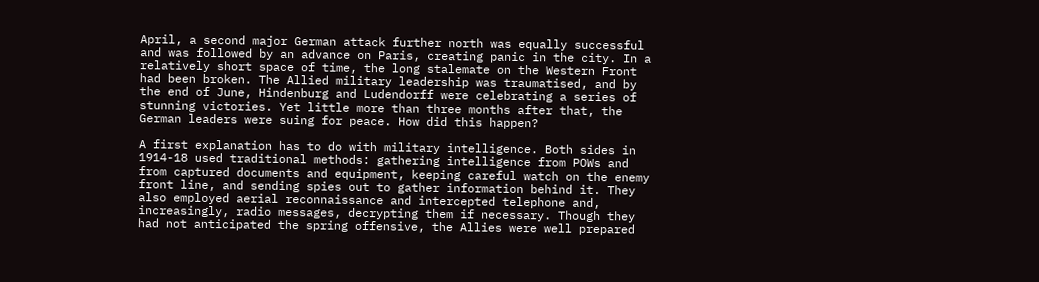April, a second major German attack further north was equally successful and was followed by an advance on Paris, creating panic in the city. In a relatively short space of time, the long stalemate on the Western Front had been broken. The Allied military leadership was traumatised, and by the end of June, Hindenburg and Ludendorff were celebrating a series of stunning victories. Yet little more than three months after that, the German leaders were suing for peace. How did this happen?

A first explanation has to do with military intelligence. Both sides in 1914-18 used traditional methods: gathering intelligence from POWs and from captured documents and equipment, keeping careful watch on the enemy front line, and sending spies out to gather information behind it. They also employed aerial reconnaissance and intercepted telephone and, increasingly, radio messages, decrypting them if necessary. Though they had not anticipated the spring offensive, the Allies were well prepared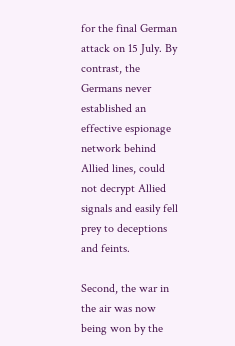for the final German attack on 15 July. By contrast, the Germans never established an effective espionage network behind Allied lines, could not decrypt Allied signals and easily fell prey to deceptions and feints.

Second, the war in the air was now being won by the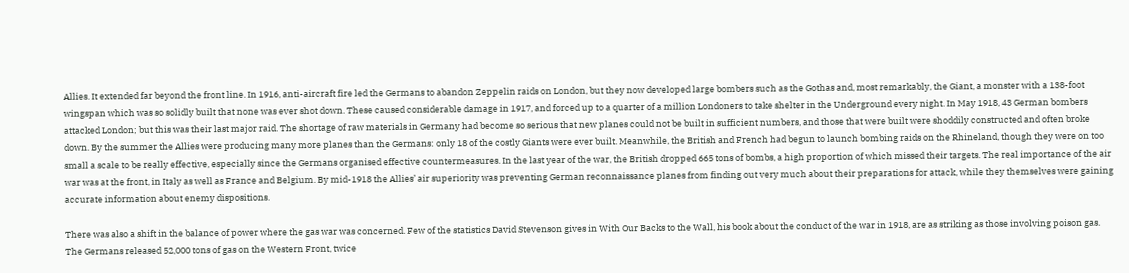Allies. It extended far beyond the front line. In 1916, anti-aircraft fire led the Germans to abandon Zeppelin raids on London, but they now developed large bombers such as the Gothas and, most remarkably, the Giant, a monster with a 138-foot wingspan which was so solidly built that none was ever shot down. These caused considerable damage in 1917, and forced up to a quarter of a million Londoners to take shelter in the Underground every night. In May 1918, 43 German bombers attacked London; but this was their last major raid. The shortage of raw materials in Germany had become so serious that new planes could not be built in sufficient numbers, and those that were built were shoddily constructed and often broke down. By the summer the Allies were producing many more planes than the Germans: only 18 of the costly Giants were ever built. Meanwhile, the British and French had begun to launch bombing raids on the Rhineland, though they were on too small a scale to be really effective, especially since the Germans organised effective countermeasures. In the last year of the war, the British dropped 665 tons of bombs, a high proportion of which missed their targets. The real importance of the air war was at the front, in Italy as well as France and Belgium. By mid-1918 the Allies’ air superiority was preventing German reconnaissance planes from finding out very much about their preparations for attack, while they themselves were gaining accurate information about enemy dispositions.

There was also a shift in the balance of power where the gas war was concerned. Few of the statistics David Stevenson gives in With Our Backs to the Wall, his book about the conduct of the war in 1918, are as striking as those involving poison gas. The Germans released 52,000 tons of gas on the Western Front, twice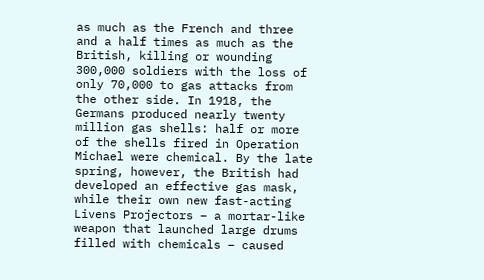as much as the French and three and a half times as much as the British, killing or wounding 300,000 soldiers with the loss of only 70,000 to gas attacks from the other side. In 1918, the Germans produced nearly twenty million gas shells: half or more of the shells fired in Operation Michael were chemical. By the late spring, however, the British had developed an effective gas mask, while their own new fast-acting Livens Projectors – a mortar-like weapon that launched large drums filled with chemicals – caused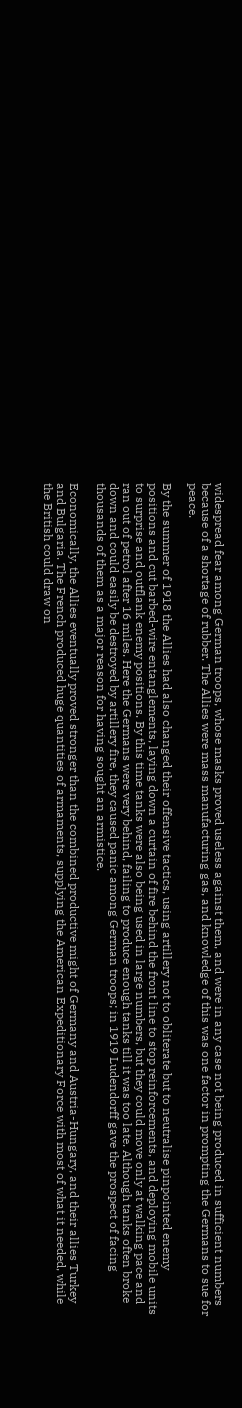widespread fear among German troops, whose masks proved useless against them, and were in any case not being produced in sufficient numbers because of a shortage of rubber. The Allies were mass manufacturing gas, and knowledge of this was one factor in prompting the Germans to sue for peace.

By the summer of 1918 the Allies had also changed their offensive tactics, using artillery not to obliterate but to neutralise pinpointed enemy positions and cut barbed-wire entanglements, laying down a curtain of fire behind the front line to stop reinforcements, and deploying mobile units to surprise and outflank enemy positions. By this time tanks were also being used in large numbers, but they could move only at walking pace and ran out of petrol after 16 miles. Here the Germans were very behind, failing to produce enough tanks till it was too late. Although tanks often broke down and could easily be destroyed by artillery fire, they caused panic among German troops; in 1919 Ludendorff gave the prospect of facing thousands of them as a major reason for having sought an armistice.

Economically, the Allies eventually proved stronger than the combined productive might of Germany and Austria-Hungary, and their allies Turkey and Bulgaria. The French produced huge quantities of armaments, supplying the American Expeditionary Force with most of what it needed, while the British could draw on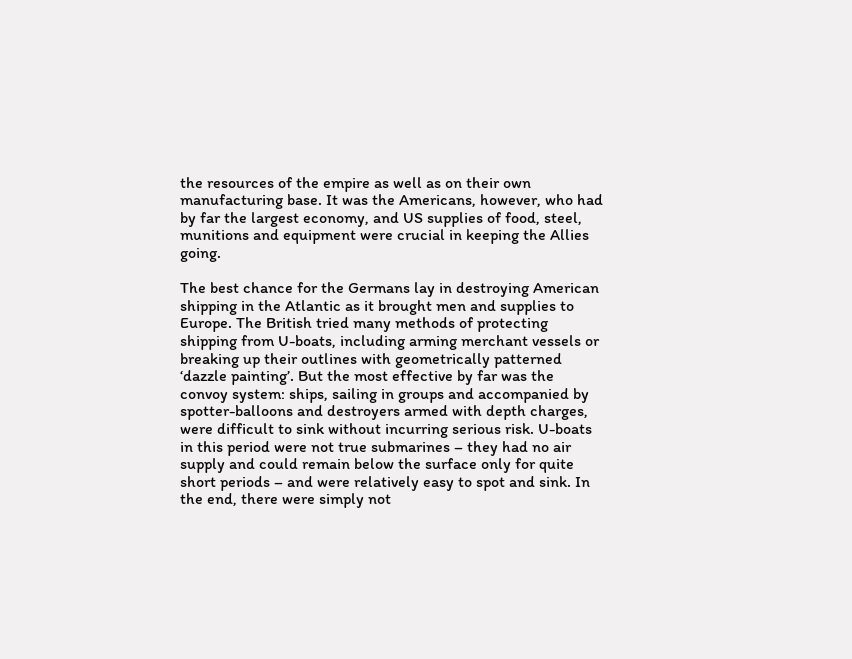the resources of the empire as well as on their own manufacturing base. It was the Americans, however, who had by far the largest economy, and US supplies of food, steel, munitions and equipment were crucial in keeping the Allies going.

The best chance for the Germans lay in destroying American shipping in the Atlantic as it brought men and supplies to Europe. The British tried many methods of protecting shipping from U-boats, including arming merchant vessels or breaking up their outlines with geometrically patterned ‘dazzle painting’. But the most effective by far was the convoy system: ships, sailing in groups and accompanied by spotter-balloons and destroyers armed with depth charges, were difficult to sink without incurring serious risk. U-boats in this period were not true submarines – they had no air supply and could remain below the surface only for quite short periods – and were relatively easy to spot and sink. In the end, there were simply not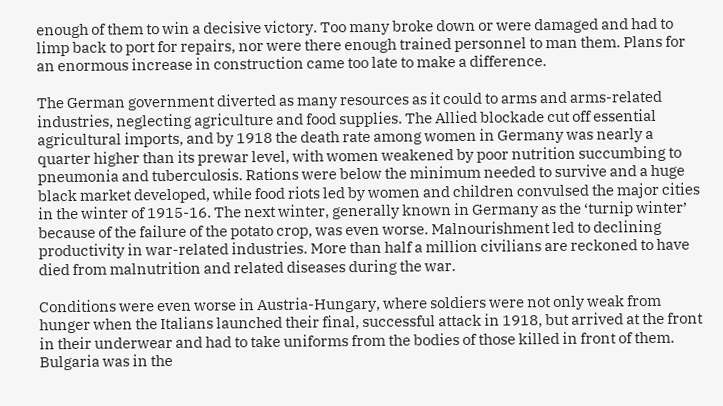enough of them to win a decisive victory. Too many broke down or were damaged and had to limp back to port for repairs, nor were there enough trained personnel to man them. Plans for an enormous increase in construction came too late to make a difference.

The German government diverted as many resources as it could to arms and arms-related industries, neglecting agriculture and food supplies. The Allied blockade cut off essential agricultural imports, and by 1918 the death rate among women in Germany was nearly a quarter higher than its prewar level, with women weakened by poor nutrition succumbing to pneumonia and tuberculosis. Rations were below the minimum needed to survive and a huge black market developed, while food riots led by women and children convulsed the major cities in the winter of 1915-16. The next winter, generally known in Germany as the ‘turnip winter’ because of the failure of the potato crop, was even worse. Malnourishment led to declining productivity in war-related industries. More than half a million civilians are reckoned to have died from malnutrition and related diseases during the war.

Conditions were even worse in Austria-Hungary, where soldiers were not only weak from hunger when the Italians launched their final, successful attack in 1918, but arrived at the front in their underwear and had to take uniforms from the bodies of those killed in front of them. Bulgaria was in the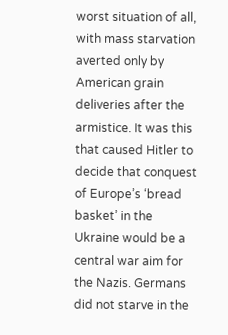worst situation of all, with mass starvation averted only by American grain deliveries after the armistice. It was this that caused Hitler to decide that conquest of Europe’s ‘bread basket’ in the Ukraine would be a central war aim for the Nazis. Germans did not starve in the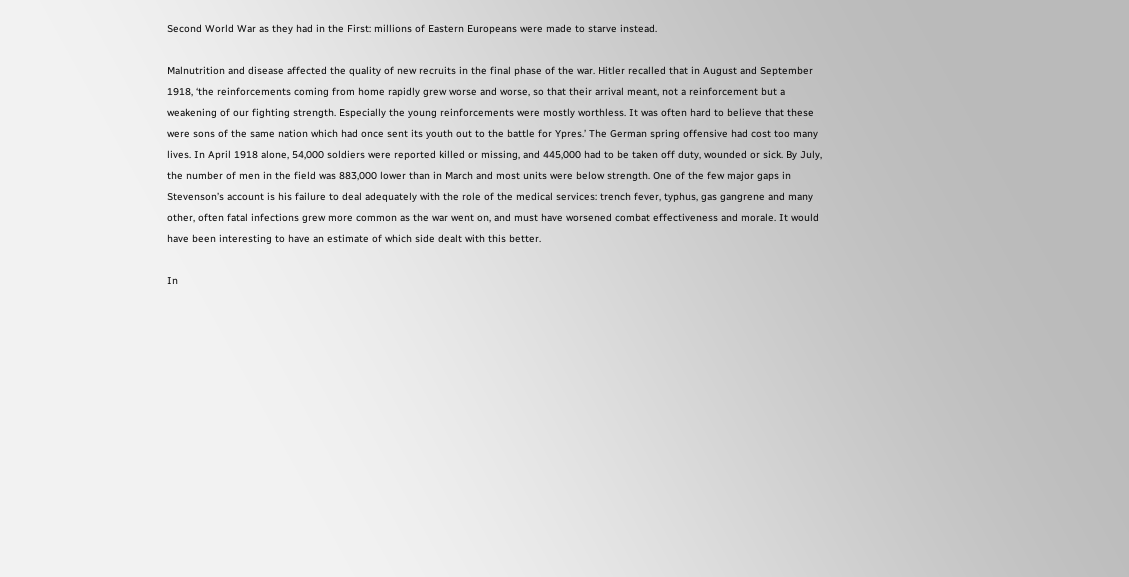Second World War as they had in the First: millions of Eastern Europeans were made to starve instead.

Malnutrition and disease affected the quality of new recruits in the final phase of the war. Hitler recalled that in August and September 1918, ‘the reinforcements coming from home rapidly grew worse and worse, so that their arrival meant, not a reinforcement but a weakening of our fighting strength. Especially the young reinforcements were mostly worthless. It was often hard to believe that these were sons of the same nation which had once sent its youth out to the battle for Ypres.’ The German spring offensive had cost too many lives. In April 1918 alone, 54,000 soldiers were reported killed or missing, and 445,000 had to be taken off duty, wounded or sick. By July, the number of men in the field was 883,000 lower than in March and most units were below strength. One of the few major gaps in Stevenson’s account is his failure to deal adequately with the role of the medical services: trench fever, typhus, gas gangrene and many other, often fatal infections grew more common as the war went on, and must have worsened combat effectiveness and morale. It would have been interesting to have an estimate of which side dealt with this better.

In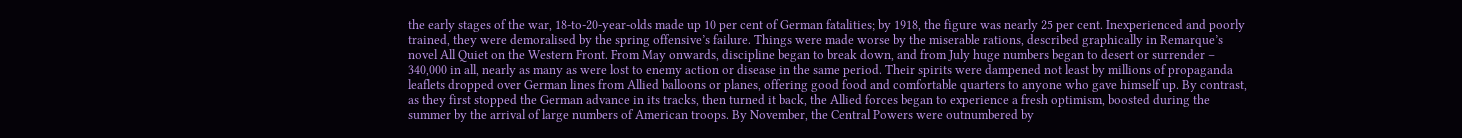the early stages of the war, 18-to-20-year-olds made up 10 per cent of German fatalities; by 1918, the figure was nearly 25 per cent. Inexperienced and poorly trained, they were demoralised by the spring offensive’s failure. Things were made worse by the miserable rations, described graphically in Remarque’s novel All Quiet on the Western Front. From May onwards, discipline began to break down, and from July huge numbers began to desert or surrender – 340,000 in all, nearly as many as were lost to enemy action or disease in the same period. Their spirits were dampened not least by millions of propaganda leaflets dropped over German lines from Allied balloons or planes, offering good food and comfortable quarters to anyone who gave himself up. By contrast, as they first stopped the German advance in its tracks, then turned it back, the Allied forces began to experience a fresh optimism, boosted during the summer by the arrival of large numbers of American troops. By November, the Central Powers were outnumbered by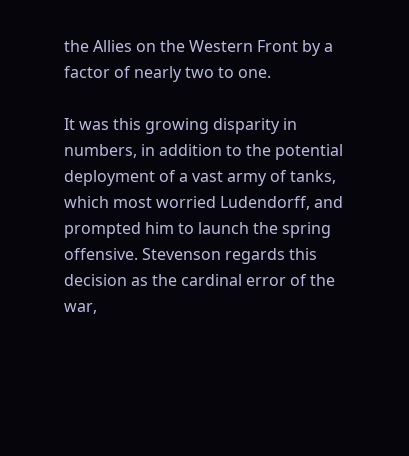the Allies on the Western Front by a factor of nearly two to one.

It was this growing disparity in numbers, in addition to the potential deployment of a vast army of tanks, which most worried Ludendorff, and prompted him to launch the spring offensive. Stevenson regards this decision as the cardinal error of the war,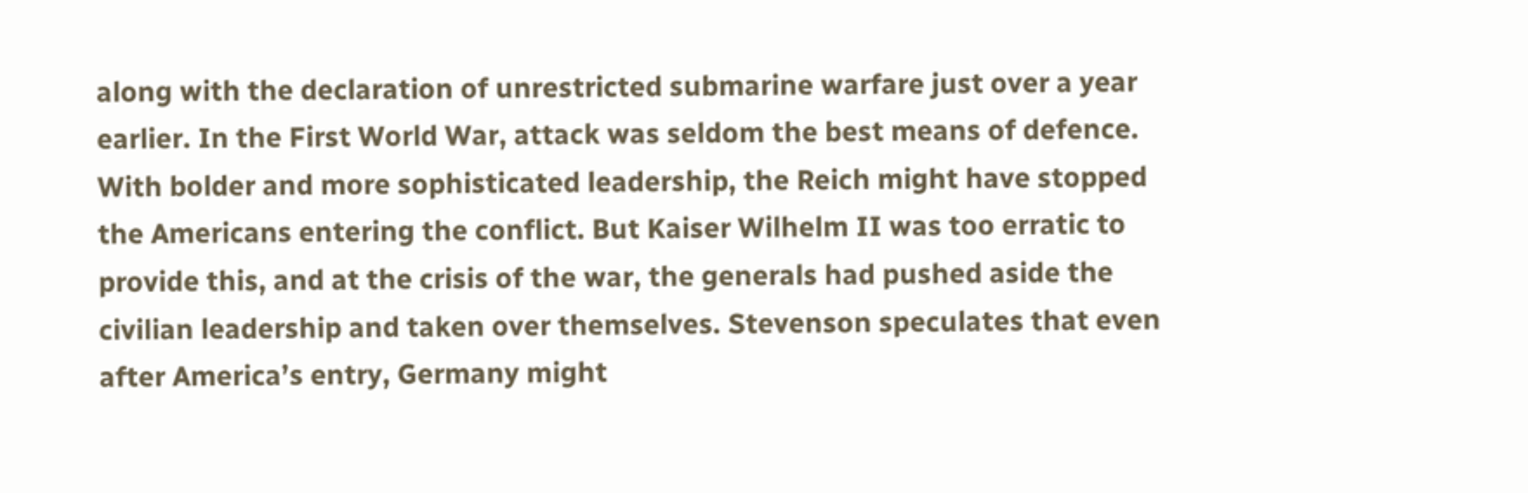along with the declaration of unrestricted submarine warfare just over a year earlier. In the First World War, attack was seldom the best means of defence. With bolder and more sophisticated leadership, the Reich might have stopped the Americans entering the conflict. But Kaiser Wilhelm II was too erratic to provide this, and at the crisis of the war, the generals had pushed aside the civilian leadership and taken over themselves. Stevenson speculates that even after America’s entry, Germany might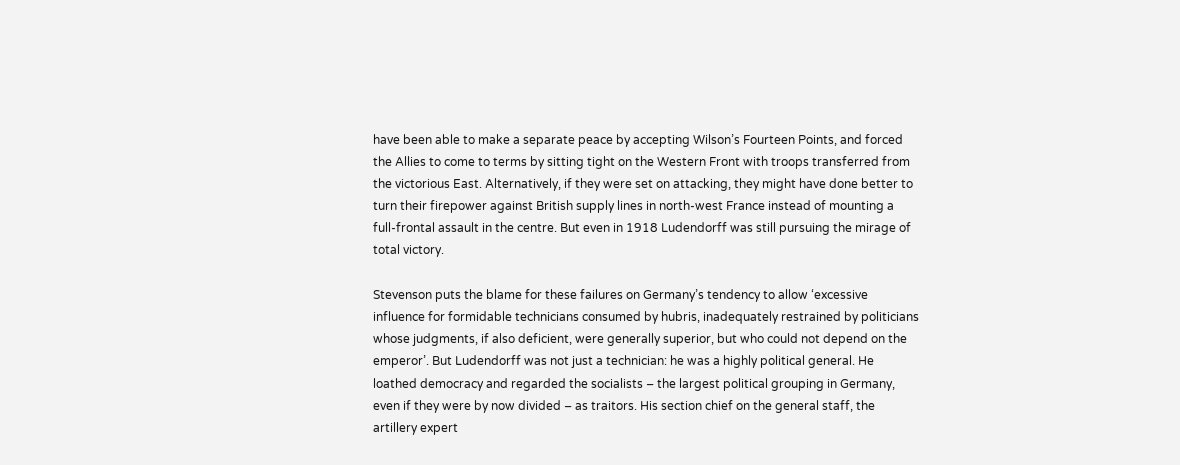have been able to make a separate peace by accepting Wilson’s Fourteen Points, and forced the Allies to come to terms by sitting tight on the Western Front with troops transferred from the victorious East. Alternatively, if they were set on attacking, they might have done better to turn their firepower against British supply lines in north-west France instead of mounting a full-frontal assault in the centre. But even in 1918 Ludendorff was still pursuing the mirage of total victory.

Stevenson puts the blame for these failures on Germany’s tendency to allow ‘excessive influence for formidable technicians consumed by hubris, inadequately restrained by politicians whose judgments, if also deficient, were generally superior, but who could not depend on the emperor’. But Ludendorff was not just a technician: he was a highly political general. He loathed democracy and regarded the socialists – the largest political grouping in Germany, even if they were by now divided – as traitors. His section chief on the general staff, the artillery expert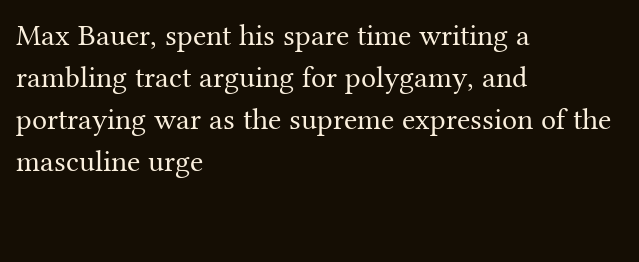Max Bauer, spent his spare time writing a rambling tract arguing for polygamy, and portraying war as the supreme expression of the masculine urge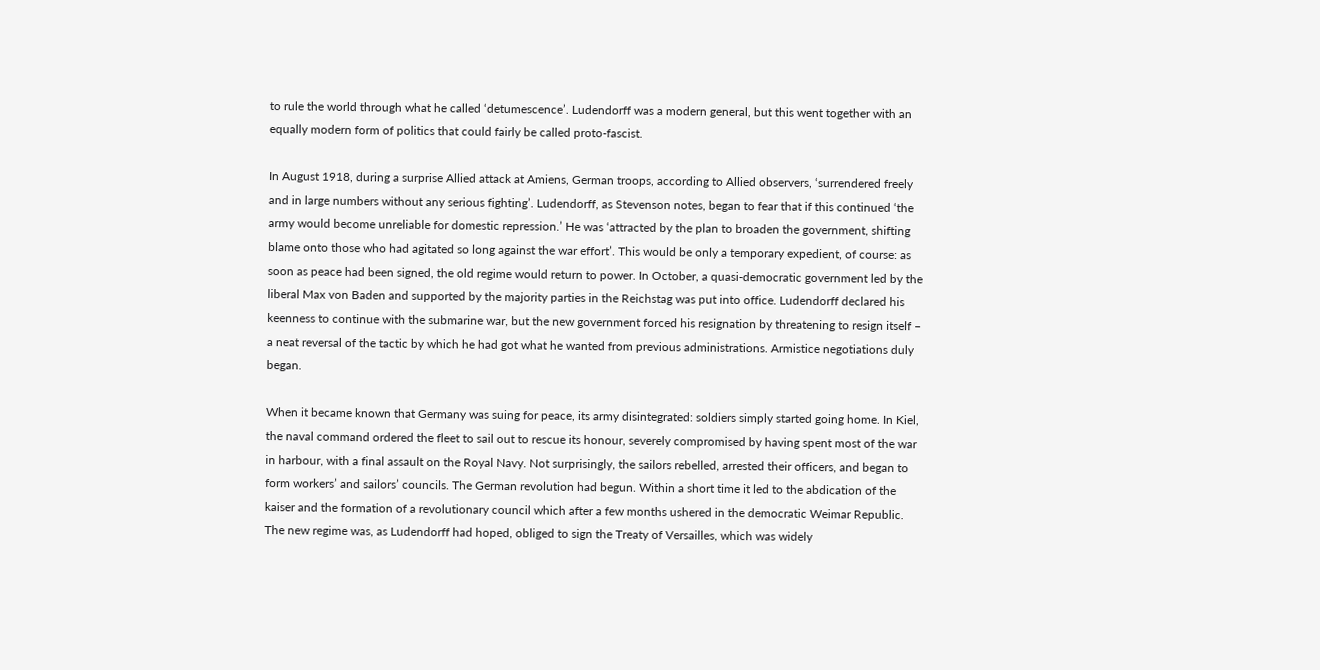to rule the world through what he called ‘detumescence’. Ludendorff was a modern general, but this went together with an equally modern form of politics that could fairly be called proto-fascist.

In August 1918, during a surprise Allied attack at Amiens, German troops, according to Allied observers, ‘surrendered freely and in large numbers without any serious fighting’. Ludendorff, as Stevenson notes, began to fear that if this continued ‘the army would become unreliable for domestic repression.’ He was ‘attracted by the plan to broaden the government, shifting blame onto those who had agitated so long against the war effort’. This would be only a temporary expedient, of course: as soon as peace had been signed, the old regime would return to power. In October, a quasi-democratic government led by the liberal Max von Baden and supported by the majority parties in the Reichstag was put into office. Ludendorff declared his keenness to continue with the submarine war, but the new government forced his resignation by threatening to resign itself – a neat reversal of the tactic by which he had got what he wanted from previous administrations. Armistice negotiations duly began.

When it became known that Germany was suing for peace, its army disintegrated: soldiers simply started going home. In Kiel, the naval command ordered the fleet to sail out to rescue its honour, severely compromised by having spent most of the war in harbour, with a final assault on the Royal Navy. Not surprisingly, the sailors rebelled, arrested their officers, and began to form workers’ and sailors’ councils. The German revolution had begun. Within a short time it led to the abdication of the kaiser and the formation of a revolutionary council which after a few months ushered in the democratic Weimar Republic. The new regime was, as Ludendorff had hoped, obliged to sign the Treaty of Versailles, which was widely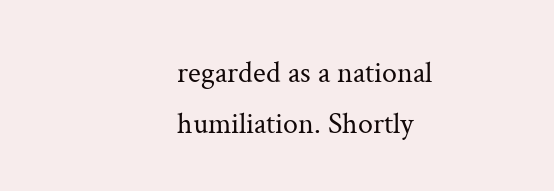regarded as a national humiliation. Shortly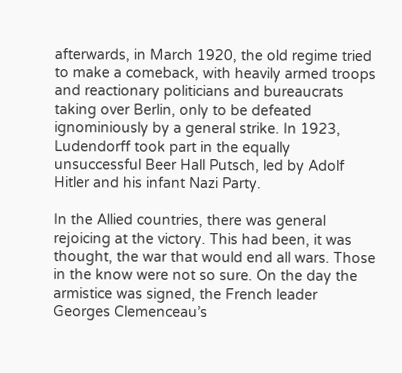afterwards, in March 1920, the old regime tried to make a comeback, with heavily armed troops and reactionary politicians and bureaucrats taking over Berlin, only to be defeated ignominiously by a general strike. In 1923, Ludendorff took part in the equally unsuccessful Beer Hall Putsch, led by Adolf Hitler and his infant Nazi Party.

In the Allied countries, there was general rejoicing at the victory. This had been, it was thought, the war that would end all wars. Those in the know were not so sure. On the day the armistice was signed, the French leader Georges Clemenceau’s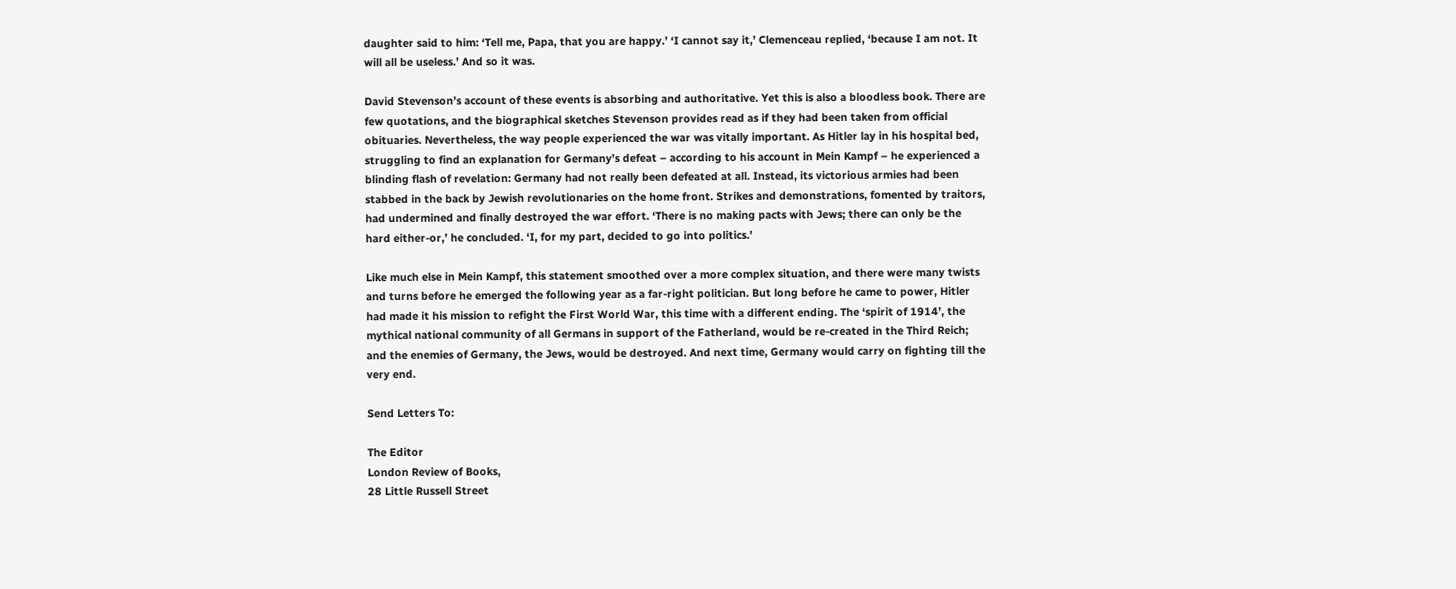daughter said to him: ‘Tell me, Papa, that you are happy.’ ‘I cannot say it,’ Clemenceau replied, ‘because I am not. It will all be useless.’ And so it was.

David Stevenson’s account of these events is absorbing and authoritative. Yet this is also a bloodless book. There are few quotations, and the biographical sketches Stevenson provides read as if they had been taken from official obituaries. Nevertheless, the way people experienced the war was vitally important. As Hitler lay in his hospital bed, struggling to find an explanation for Germany’s defeat – according to his account in Mein Kampf – he experienced a blinding flash of revelation: Germany had not really been defeated at all. Instead, its victorious armies had been stabbed in the back by Jewish revolutionaries on the home front. Strikes and demonstrations, fomented by traitors, had undermined and finally destroyed the war effort. ‘There is no making pacts with Jews; there can only be the hard either-or,’ he concluded. ‘I, for my part, decided to go into politics.’

Like much else in Mein Kampf, this statement smoothed over a more complex situation, and there were many twists and turns before he emerged the following year as a far-right politician. But long before he came to power, Hitler had made it his mission to refight the First World War, this time with a different ending. The ‘spirit of 1914’, the mythical national community of all Germans in support of the Fatherland, would be re-created in the Third Reich; and the enemies of Germany, the Jews, would be destroyed. And next time, Germany would carry on fighting till the very end.

Send Letters To:

The Editor
London Review of Books,
28 Little Russell Street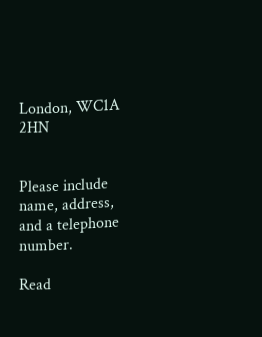London, WC1A 2HN


Please include name, address, and a telephone number.

Read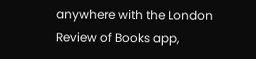anywhere with the London Review of Books app,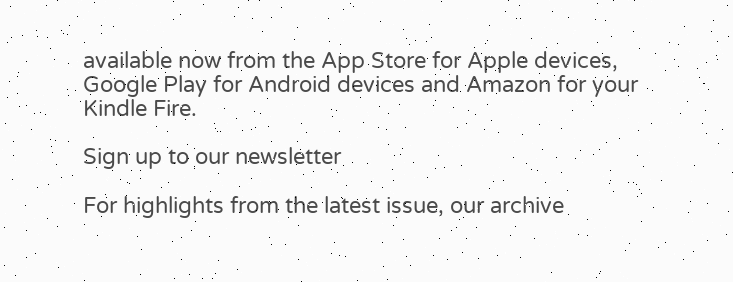available now from the App Store for Apple devices, Google Play for Android devices and Amazon for your Kindle Fire.

Sign up to our newsletter

For highlights from the latest issue, our archive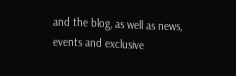and the blog, as well as news, events and exclusive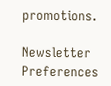promotions.

Newsletter Preferences